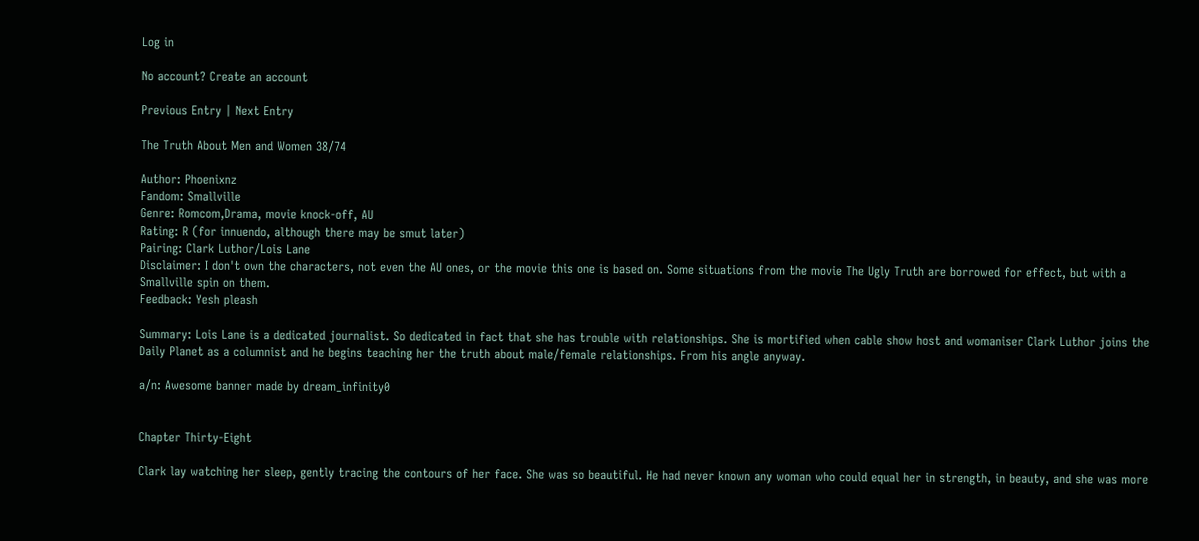Log in

No account? Create an account

Previous Entry | Next Entry

The Truth About Men and Women 38/74

Author: Phoenixnz
Fandom: Smallville
Genre: Romcom,Drama, movie knock-off, AU
Rating: R (for innuendo, although there may be smut later)
Pairing: Clark Luthor/Lois Lane
Disclaimer: I don't own the characters, not even the AU ones, or the movie this one is based on. Some situations from the movie The Ugly Truth are borrowed for effect, but with a Smallville spin on them.
Feedback: Yesh pleash

Summary: Lois Lane is a dedicated journalist. So dedicated in fact that she has trouble with relationships. She is mortified when cable show host and womaniser Clark Luthor joins the Daily Planet as a columnist and he begins teaching her the truth about male/female relationships. From his angle anyway.

a/n: Awesome banner made by dream_infinity0


Chapter Thirty-Eight

Clark lay watching her sleep, gently tracing the contours of her face. She was so beautiful. He had never known any woman who could equal her in strength, in beauty, and she was more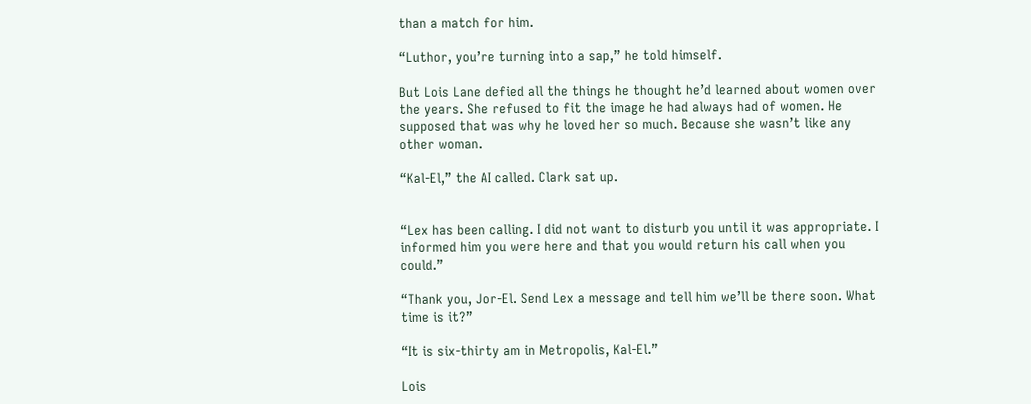than a match for him.

“Luthor, you’re turning into a sap,” he told himself.

But Lois Lane defied all the things he thought he’d learned about women over the years. She refused to fit the image he had always had of women. He supposed that was why he loved her so much. Because she wasn’t like any other woman.

“Kal-El,” the AI called. Clark sat up.


“Lex has been calling. I did not want to disturb you until it was appropriate. I informed him you were here and that you would return his call when you could.”

“Thank you, Jor-El. Send Lex a message and tell him we’ll be there soon. What time is it?”

“It is six-thirty am in Metropolis, Kal-El.”

Lois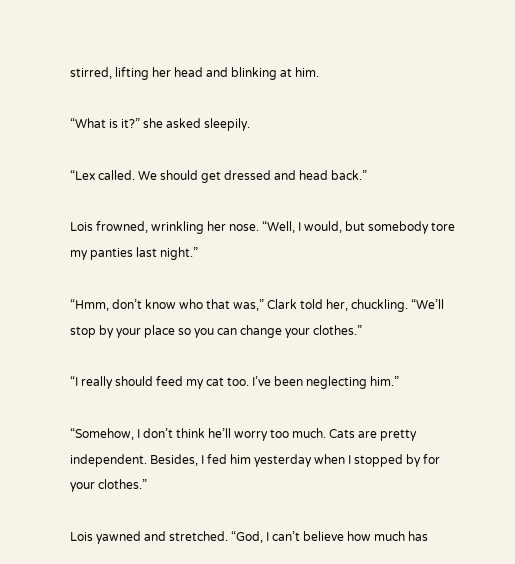stirred, lifting her head and blinking at him.

“What is it?” she asked sleepily.

“Lex called. We should get dressed and head back.”

Lois frowned, wrinkling her nose. “Well, I would, but somebody tore my panties last night.”

“Hmm, don’t know who that was,” Clark told her, chuckling. “We’ll stop by your place so you can change your clothes.”

“I really should feed my cat too. I’ve been neglecting him.”

“Somehow, I don’t think he’ll worry too much. Cats are pretty independent. Besides, I fed him yesterday when I stopped by for your clothes.”

Lois yawned and stretched. “God, I can’t believe how much has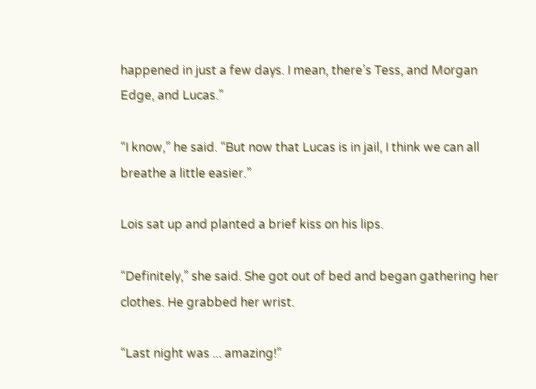happened in just a few days. I mean, there’s Tess, and Morgan Edge, and Lucas.”

“I know,” he said. “But now that Lucas is in jail, I think we can all breathe a little easier.”

Lois sat up and planted a brief kiss on his lips.

“Definitely,” she said. She got out of bed and began gathering her clothes. He grabbed her wrist.

“Last night was ... amazing!”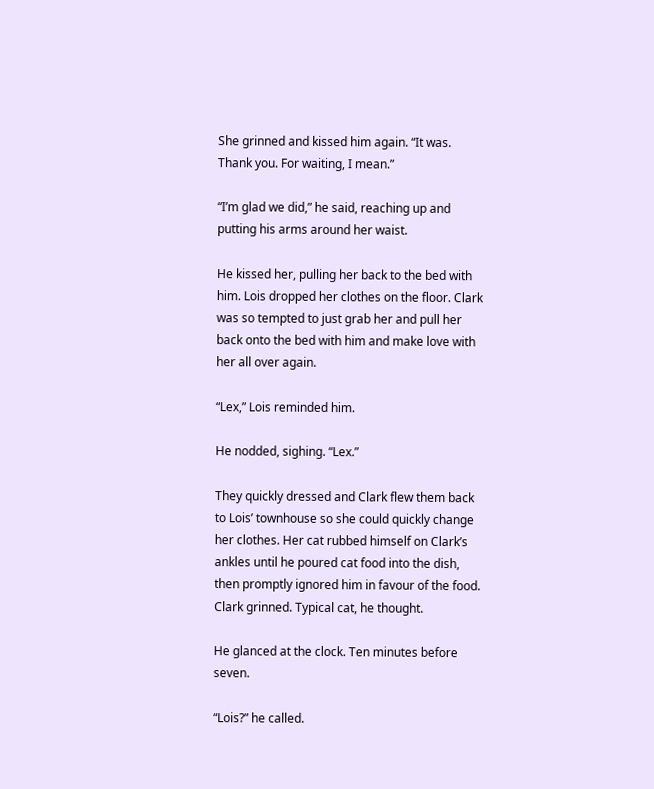She grinned and kissed him again. “It was. Thank you. For waiting, I mean.”

“I’m glad we did,” he said, reaching up and putting his arms around her waist.

He kissed her, pulling her back to the bed with him. Lois dropped her clothes on the floor. Clark was so tempted to just grab her and pull her back onto the bed with him and make love with her all over again.

“Lex,” Lois reminded him.

He nodded, sighing. “Lex.”

They quickly dressed and Clark flew them back to Lois’ townhouse so she could quickly change her clothes. Her cat rubbed himself on Clark’s ankles until he poured cat food into the dish, then promptly ignored him in favour of the food. Clark grinned. Typical cat, he thought.

He glanced at the clock. Ten minutes before seven.

“Lois?” he called.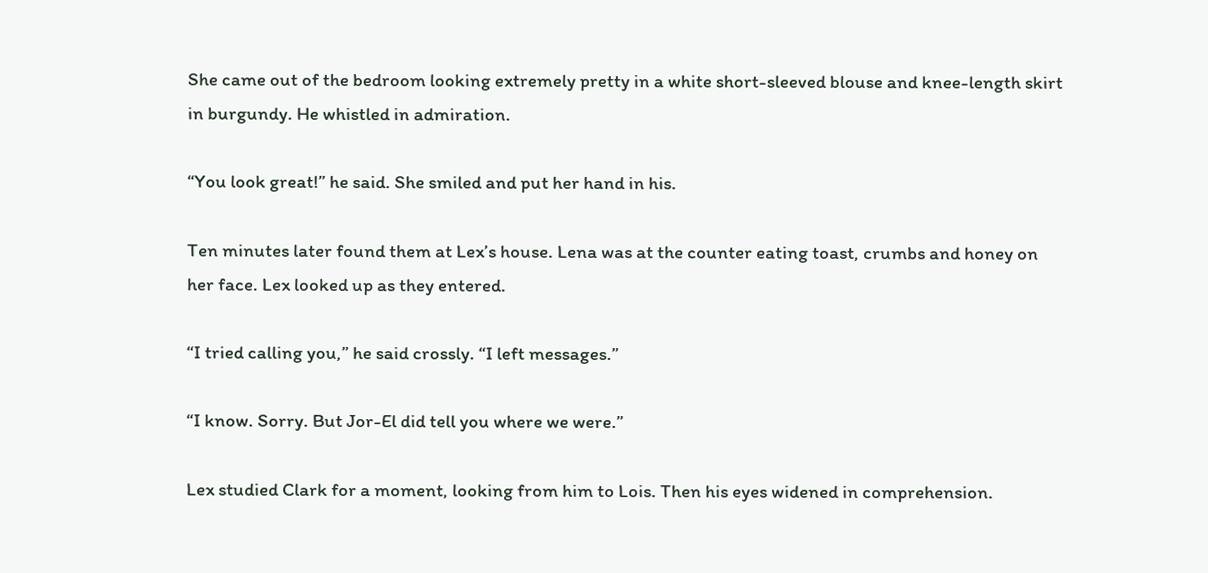She came out of the bedroom looking extremely pretty in a white short-sleeved blouse and knee-length skirt in burgundy. He whistled in admiration.

“You look great!” he said. She smiled and put her hand in his.

Ten minutes later found them at Lex’s house. Lena was at the counter eating toast, crumbs and honey on her face. Lex looked up as they entered.

“I tried calling you,” he said crossly. “I left messages.”

“I know. Sorry. But Jor-El did tell you where we were.”

Lex studied Clark for a moment, looking from him to Lois. Then his eyes widened in comprehension.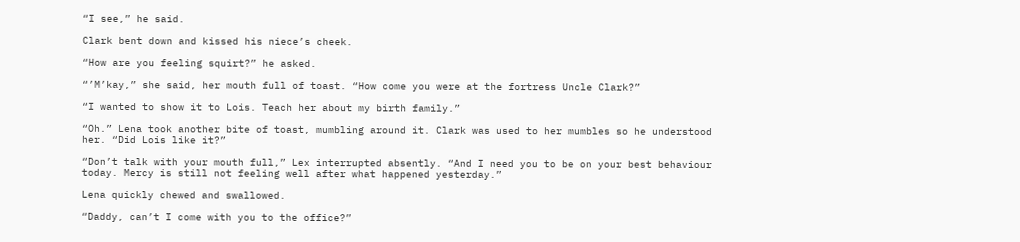“I see,” he said.

Clark bent down and kissed his niece’s cheek.

“How are you feeling squirt?” he asked.

“’M’kay,” she said, her mouth full of toast. “How come you were at the fortress Uncle Clark?”

“I wanted to show it to Lois. Teach her about my birth family.”

“Oh.” Lena took another bite of toast, mumbling around it. Clark was used to her mumbles so he understood her. “Did Lois like it?”

“Don’t talk with your mouth full,” Lex interrupted absently. “And I need you to be on your best behaviour today. Mercy is still not feeling well after what happened yesterday.”

Lena quickly chewed and swallowed.

“Daddy, can’t I come with you to the office?”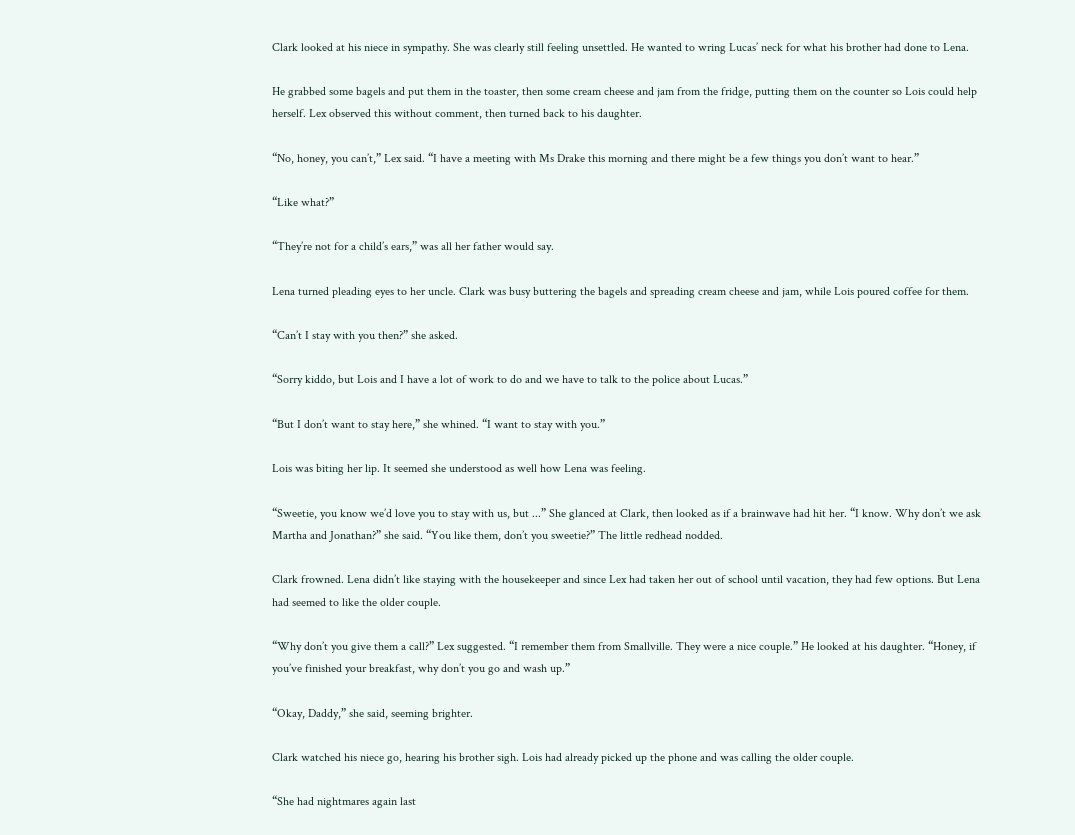Clark looked at his niece in sympathy. She was clearly still feeling unsettled. He wanted to wring Lucas’ neck for what his brother had done to Lena.

He grabbed some bagels and put them in the toaster, then some cream cheese and jam from the fridge, putting them on the counter so Lois could help herself. Lex observed this without comment, then turned back to his daughter.

“No, honey, you can’t,” Lex said. “I have a meeting with Ms Drake this morning and there might be a few things you don’t want to hear.”

“Like what?”

“They’re not for a child’s ears,” was all her father would say.

Lena turned pleading eyes to her uncle. Clark was busy buttering the bagels and spreading cream cheese and jam, while Lois poured coffee for them.

“Can’t I stay with you then?” she asked.

“Sorry kiddo, but Lois and I have a lot of work to do and we have to talk to the police about Lucas.”

“But I don’t want to stay here,” she whined. “I want to stay with you.”

Lois was biting her lip. It seemed she understood as well how Lena was feeling.

“Sweetie, you know we’d love you to stay with us, but ...” She glanced at Clark, then looked as if a brainwave had hit her. “I know. Why don’t we ask Martha and Jonathan?” she said. “You like them, don’t you sweetie?” The little redhead nodded.

Clark frowned. Lena didn’t like staying with the housekeeper and since Lex had taken her out of school until vacation, they had few options. But Lena had seemed to like the older couple.

“Why don’t you give them a call?” Lex suggested. “I remember them from Smallville. They were a nice couple.” He looked at his daughter. “Honey, if you’ve finished your breakfast, why don’t you go and wash up.”

“Okay, Daddy,” she said, seeming brighter.

Clark watched his niece go, hearing his brother sigh. Lois had already picked up the phone and was calling the older couple.

“She had nightmares again last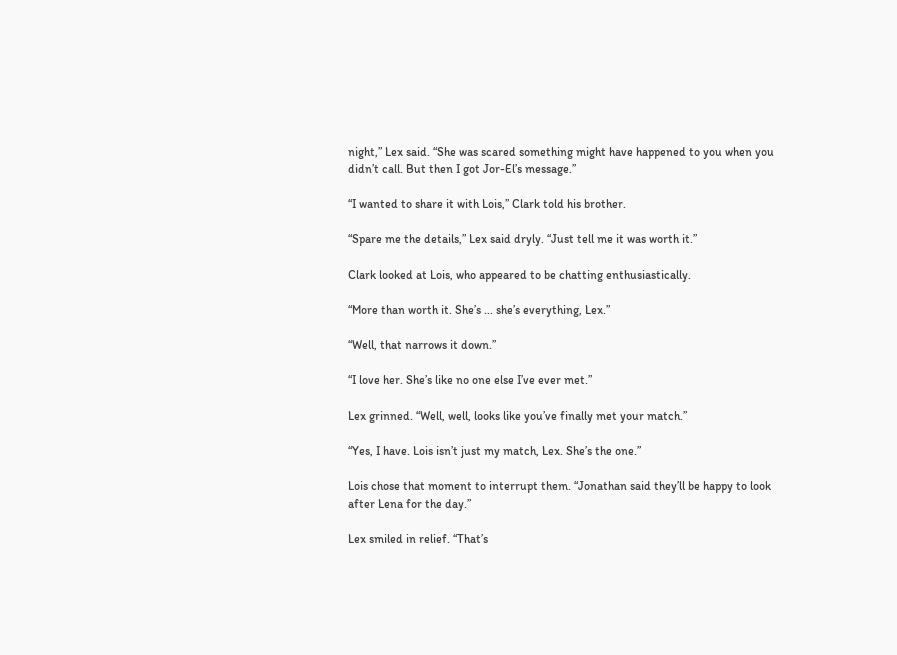night,” Lex said. “She was scared something might have happened to you when you didn’t call. But then I got Jor-El’s message.”

“I wanted to share it with Lois,” Clark told his brother.

“Spare me the details,” Lex said dryly. “Just tell me it was worth it.”

Clark looked at Lois, who appeared to be chatting enthusiastically.

“More than worth it. She’s ... she’s everything, Lex.”

“Well, that narrows it down.”

“I love her. She’s like no one else I’ve ever met.”

Lex grinned. “Well, well, looks like you’ve finally met your match.”

“Yes, I have. Lois isn’t just my match, Lex. She’s the one.”

Lois chose that moment to interrupt them. “Jonathan said they’ll be happy to look after Lena for the day.”

Lex smiled in relief. “That’s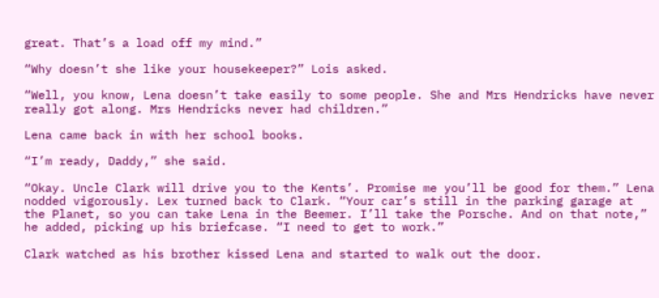great. That’s a load off my mind.”

“Why doesn’t she like your housekeeper?” Lois asked.

“Well, you know, Lena doesn’t take easily to some people. She and Mrs Hendricks have never really got along. Mrs Hendricks never had children.”

Lena came back in with her school books.

“I’m ready, Daddy,” she said.

“Okay. Uncle Clark will drive you to the Kents’. Promise me you’ll be good for them.” Lena nodded vigorously. Lex turned back to Clark. “Your car’s still in the parking garage at the Planet, so you can take Lena in the Beemer. I’ll take the Porsche. And on that note,” he added, picking up his briefcase. “I need to get to work.”

Clark watched as his brother kissed Lena and started to walk out the door.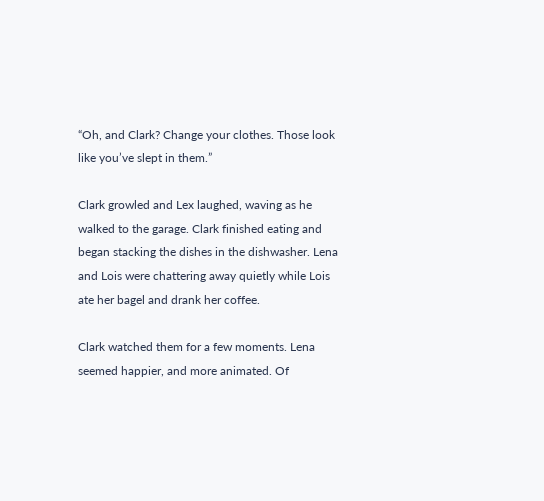“Oh, and Clark? Change your clothes. Those look like you’ve slept in them.”

Clark growled and Lex laughed, waving as he walked to the garage. Clark finished eating and began stacking the dishes in the dishwasher. Lena and Lois were chattering away quietly while Lois ate her bagel and drank her coffee.

Clark watched them for a few moments. Lena seemed happier, and more animated. Of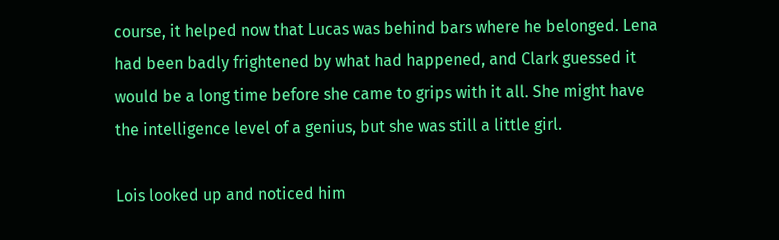course, it helped now that Lucas was behind bars where he belonged. Lena had been badly frightened by what had happened, and Clark guessed it would be a long time before she came to grips with it all. She might have the intelligence level of a genius, but she was still a little girl.

Lois looked up and noticed him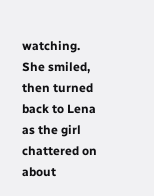watching. She smiled, then turned back to Lena as the girl chattered on about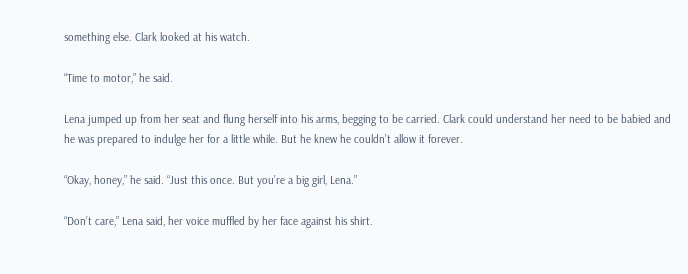something else. Clark looked at his watch.

“Time to motor,” he said.

Lena jumped up from her seat and flung herself into his arms, begging to be carried. Clark could understand her need to be babied and he was prepared to indulge her for a little while. But he knew he couldn’t allow it forever.

“Okay, honey,” he said. “Just this once. But you’re a big girl, Lena.”

“Don’t care,” Lena said, her voice muffled by her face against his shirt.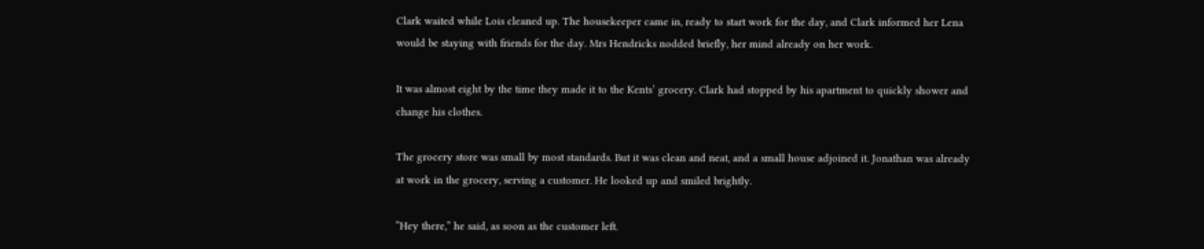Clark waited while Lois cleaned up. The housekeeper came in, ready to start work for the day, and Clark informed her Lena would be staying with friends for the day. Mrs Hendricks nodded briefly, her mind already on her work.

It was almost eight by the time they made it to the Kents’ grocery. Clark had stopped by his apartment to quickly shower and change his clothes.

The grocery store was small by most standards. But it was clean and neat, and a small house adjoined it. Jonathan was already at work in the grocery, serving a customer. He looked up and smiled brightly.

“Hey there,” he said, as soon as the customer left.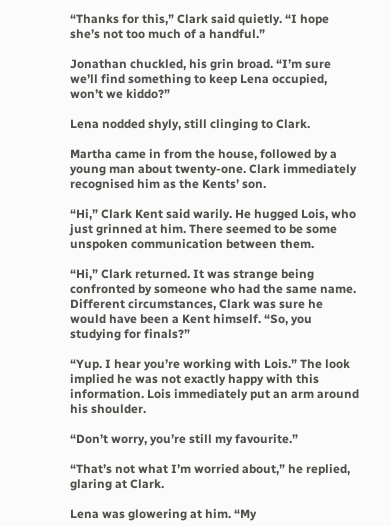“Thanks for this,” Clark said quietly. “I hope she’s not too much of a handful.”

Jonathan chuckled, his grin broad. “I’m sure we’ll find something to keep Lena occupied, won’t we kiddo?”

Lena nodded shyly, still clinging to Clark.

Martha came in from the house, followed by a young man about twenty-one. Clark immediately recognised him as the Kents’ son.

“Hi,” Clark Kent said warily. He hugged Lois, who just grinned at him. There seemed to be some unspoken communication between them.

“Hi,” Clark returned. It was strange being confronted by someone who had the same name. Different circumstances, Clark was sure he would have been a Kent himself. “So, you studying for finals?”

“Yup. I hear you’re working with Lois.” The look implied he was not exactly happy with this information. Lois immediately put an arm around his shoulder.

“Don’t worry, you’re still my favourite.”

“That’s not what I’m worried about,” he replied, glaring at Clark.

Lena was glowering at him. “My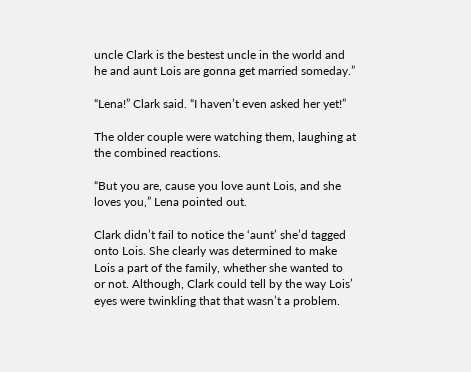uncle Clark is the bestest uncle in the world and he and aunt Lois are gonna get married someday.”

“Lena!” Clark said. “I haven’t even asked her yet!”

The older couple were watching them, laughing at the combined reactions.

“But you are, cause you love aunt Lois, and she loves you,” Lena pointed out.

Clark didn’t fail to notice the ‘aunt’ she’d tagged onto Lois. She clearly was determined to make Lois a part of the family, whether she wanted to or not. Although, Clark could tell by the way Lois’ eyes were twinkling that that wasn’t a problem.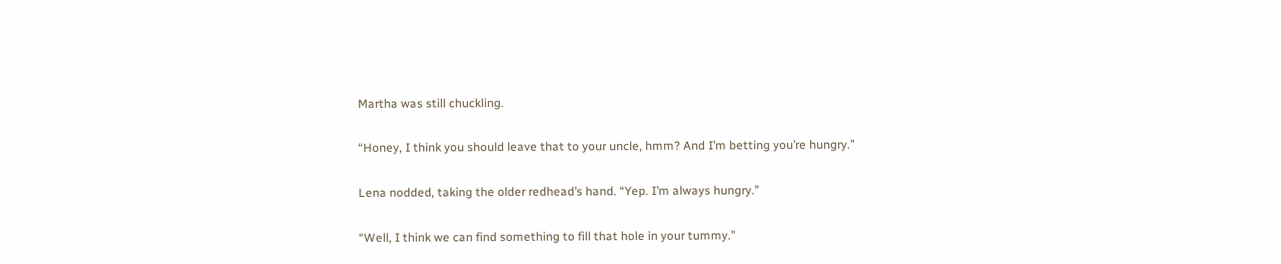Martha was still chuckling.

“Honey, I think you should leave that to your uncle, hmm? And I’m betting you’re hungry.”

Lena nodded, taking the older redhead’s hand. “Yep. I’m always hungry.”

“Well, I think we can find something to fill that hole in your tummy.”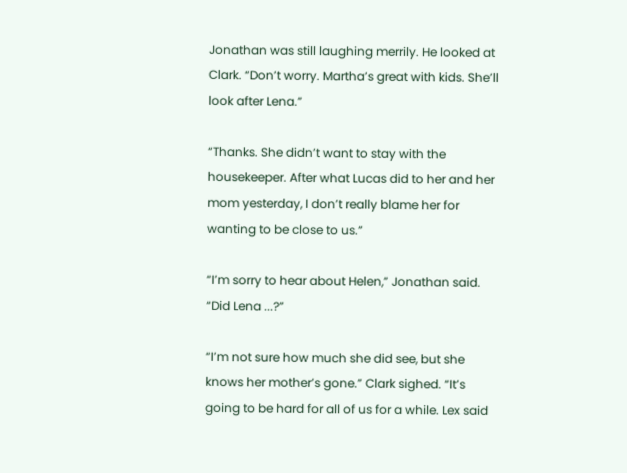Jonathan was still laughing merrily. He looked at Clark. “Don’t worry. Martha’s great with kids. She’ll look after Lena.”

“Thanks. She didn’t want to stay with the housekeeper. After what Lucas did to her and her mom yesterday, I don’t really blame her for wanting to be close to us.”

“I’m sorry to hear about Helen,” Jonathan said. “Did Lena ...?”

“I’m not sure how much she did see, but she knows her mother’s gone.” Clark sighed. “It’s going to be hard for all of us for a while. Lex said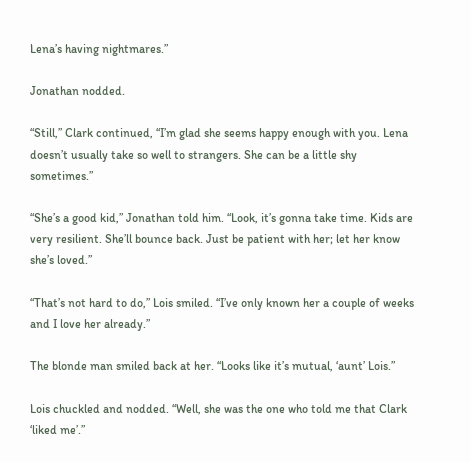Lena’s having nightmares.”

Jonathan nodded.

“Still,” Clark continued, “I’m glad she seems happy enough with you. Lena doesn’t usually take so well to strangers. She can be a little shy sometimes.”

“She’s a good kid,” Jonathan told him. “Look, it’s gonna take time. Kids are very resilient. She’ll bounce back. Just be patient with her; let her know she’s loved.”

“That’s not hard to do,” Lois smiled. “I’ve only known her a couple of weeks and I love her already.”

The blonde man smiled back at her. “Looks like it’s mutual, ‘aunt’ Lois.”

Lois chuckled and nodded. “Well, she was the one who told me that Clark ‘liked me’.”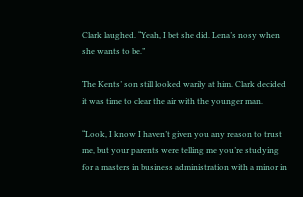Clark laughed. “Yeah, I bet she did. Lena’s nosy when she wants to be.”

The Kents’ son still looked warily at him. Clark decided it was time to clear the air with the younger man.

“Look, I know I haven’t given you any reason to trust me, but your parents were telling me you’re studying for a masters in business administration with a minor in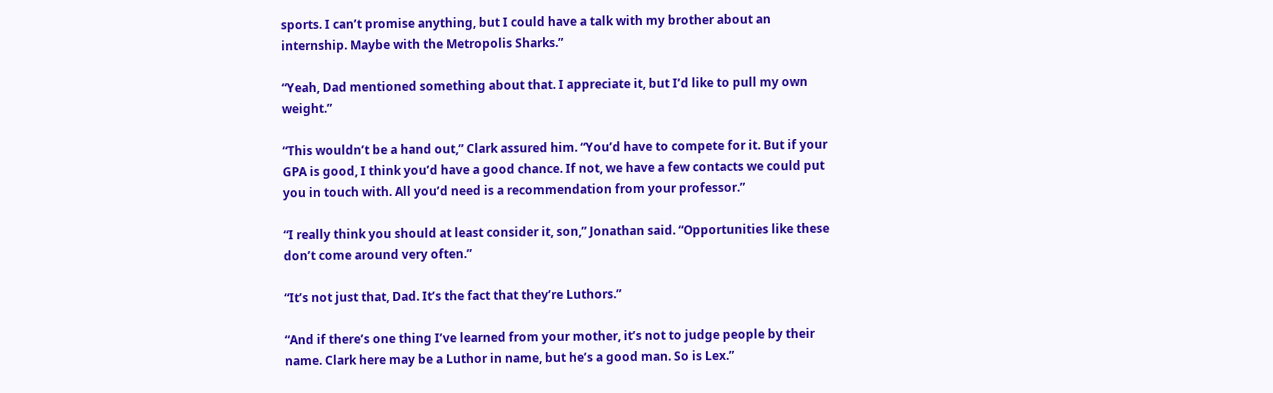sports. I can’t promise anything, but I could have a talk with my brother about an internship. Maybe with the Metropolis Sharks.”

“Yeah, Dad mentioned something about that. I appreciate it, but I’d like to pull my own weight.”

“This wouldn’t be a hand out,” Clark assured him. “You’d have to compete for it. But if your GPA is good, I think you’d have a good chance. If not, we have a few contacts we could put you in touch with. All you’d need is a recommendation from your professor.”

“I really think you should at least consider it, son,” Jonathan said. “Opportunities like these don’t come around very often.”

“It’s not just that, Dad. It’s the fact that they’re Luthors.”

“And if there’s one thing I’ve learned from your mother, it’s not to judge people by their name. Clark here may be a Luthor in name, but he’s a good man. So is Lex.”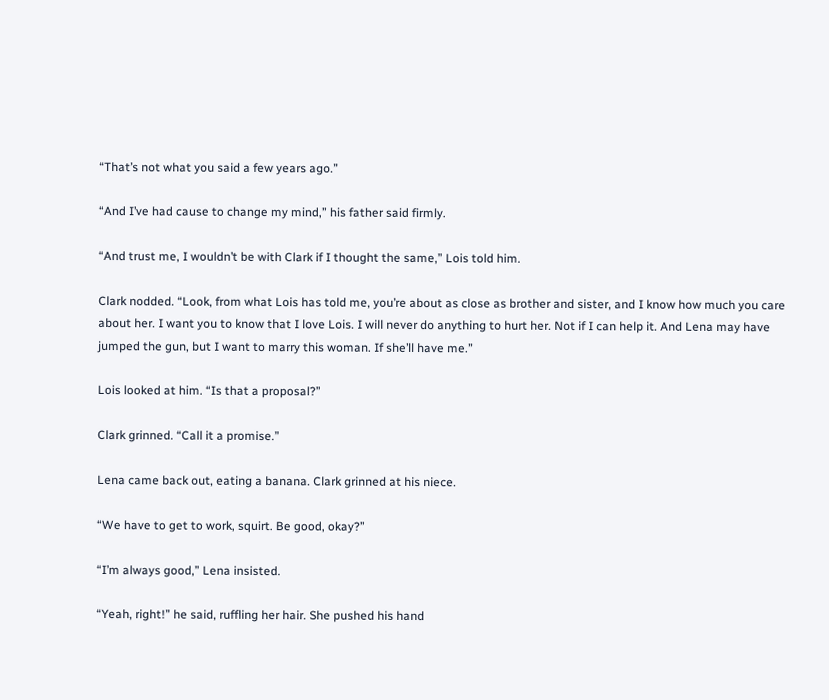“That’s not what you said a few years ago.”

“And I’ve had cause to change my mind,” his father said firmly.

“And trust me, I wouldn’t be with Clark if I thought the same,” Lois told him.

Clark nodded. “Look, from what Lois has told me, you’re about as close as brother and sister, and I know how much you care about her. I want you to know that I love Lois. I will never do anything to hurt her. Not if I can help it. And Lena may have jumped the gun, but I want to marry this woman. If she’ll have me.”

Lois looked at him. “Is that a proposal?”

Clark grinned. “Call it a promise.”

Lena came back out, eating a banana. Clark grinned at his niece.

“We have to get to work, squirt. Be good, okay?”

“I’m always good,” Lena insisted.

“Yeah, right!” he said, ruffling her hair. She pushed his hand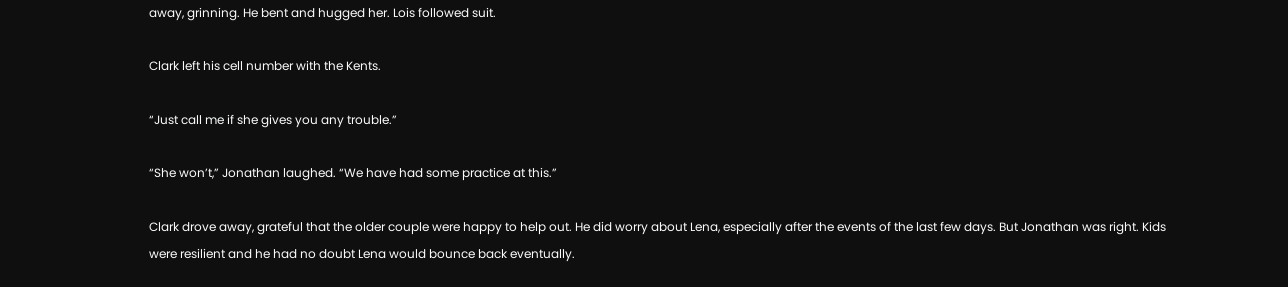away, grinning. He bent and hugged her. Lois followed suit.

Clark left his cell number with the Kents.

“Just call me if she gives you any trouble.”

“She won’t,” Jonathan laughed. “We have had some practice at this.”

Clark drove away, grateful that the older couple were happy to help out. He did worry about Lena, especially after the events of the last few days. But Jonathan was right. Kids were resilient and he had no doubt Lena would bounce back eventually.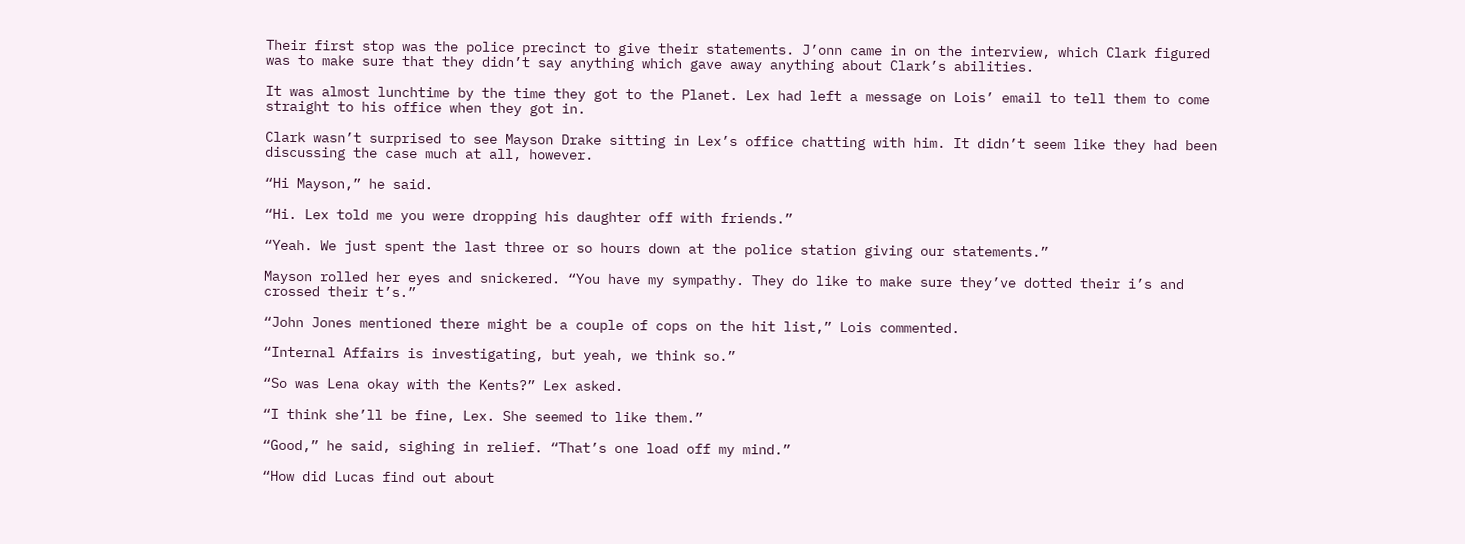Their first stop was the police precinct to give their statements. J’onn came in on the interview, which Clark figured was to make sure that they didn’t say anything which gave away anything about Clark’s abilities.

It was almost lunchtime by the time they got to the Planet. Lex had left a message on Lois’ email to tell them to come straight to his office when they got in.

Clark wasn’t surprised to see Mayson Drake sitting in Lex’s office chatting with him. It didn’t seem like they had been discussing the case much at all, however.

“Hi Mayson,” he said.

“Hi. Lex told me you were dropping his daughter off with friends.”

“Yeah. We just spent the last three or so hours down at the police station giving our statements.”

Mayson rolled her eyes and snickered. “You have my sympathy. They do like to make sure they’ve dotted their i’s and crossed their t’s.”

“John Jones mentioned there might be a couple of cops on the hit list,” Lois commented.

“Internal Affairs is investigating, but yeah, we think so.”

“So was Lena okay with the Kents?” Lex asked.

“I think she’ll be fine, Lex. She seemed to like them.”

“Good,” he said, sighing in relief. “That’s one load off my mind.”

“How did Lucas find out about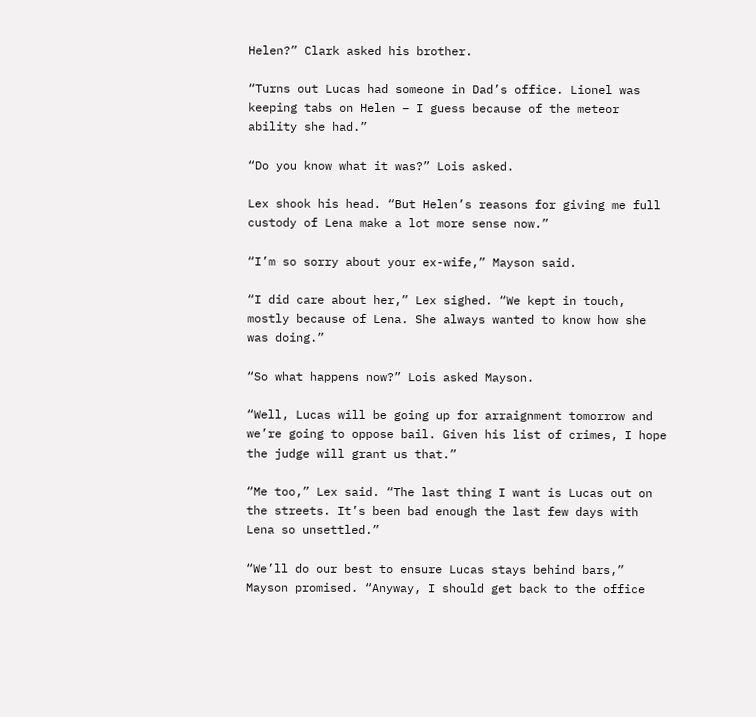Helen?” Clark asked his brother.

“Turns out Lucas had someone in Dad’s office. Lionel was keeping tabs on Helen – I guess because of the meteor ability she had.”

“Do you know what it was?” Lois asked.

Lex shook his head. “But Helen’s reasons for giving me full custody of Lena make a lot more sense now.”

“I’m so sorry about your ex-wife,” Mayson said.

“I did care about her,” Lex sighed. “We kept in touch, mostly because of Lena. She always wanted to know how she was doing.”

“So what happens now?” Lois asked Mayson.

“Well, Lucas will be going up for arraignment tomorrow and we’re going to oppose bail. Given his list of crimes, I hope the judge will grant us that.”

“Me too,” Lex said. “The last thing I want is Lucas out on the streets. It’s been bad enough the last few days with Lena so unsettled.”

“We’ll do our best to ensure Lucas stays behind bars,” Mayson promised. “Anyway, I should get back to the office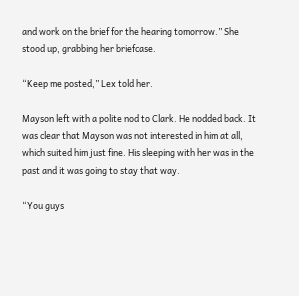and work on the brief for the hearing tomorrow.” She stood up, grabbing her briefcase.

“Keep me posted,” Lex told her.

Mayson left with a polite nod to Clark. He nodded back. It was clear that Mayson was not interested in him at all, which suited him just fine. His sleeping with her was in the past and it was going to stay that way.

“You guys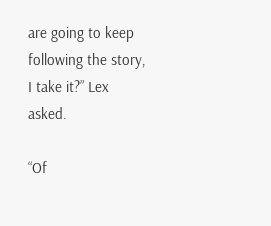are going to keep following the story, I take it?” Lex asked.

“Of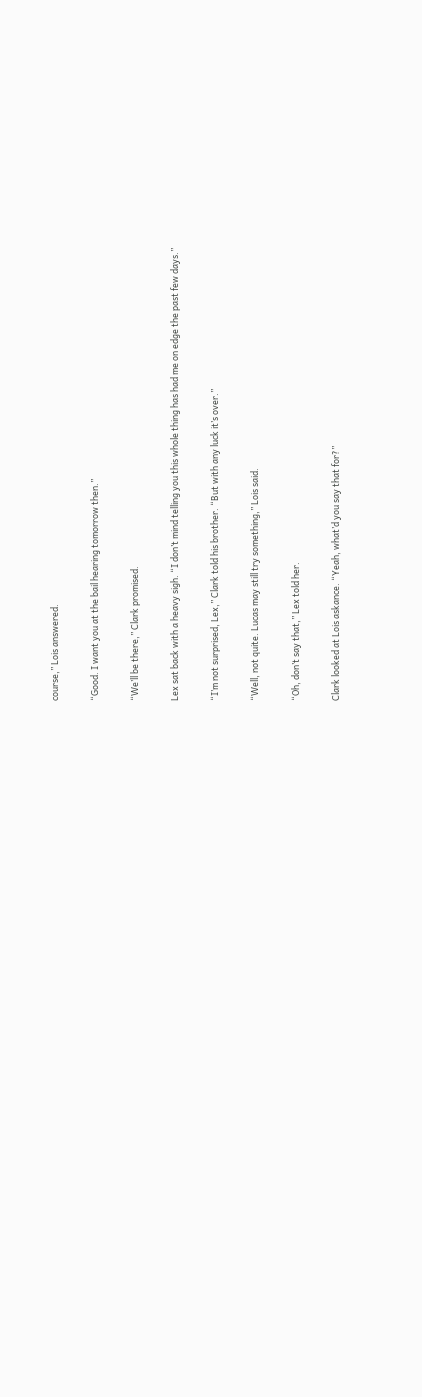course,” Lois answered.

“Good. I want you at the bail hearing tomorrow then.”

“We’ll be there,” Clark promised.

Lex sat back with a heavy sigh. “I don’t mind telling you this whole thing has had me on edge the past few days.”

“I’m not surprised, Lex,” Clark told his brother. “But with any luck it’s over.”

“Well, not quite. Lucas may still try something,” Lois said.

“Oh, don’t say that,” Lex told her.

Clark looked at Lois askance. “Yeah, what’d you say that for?”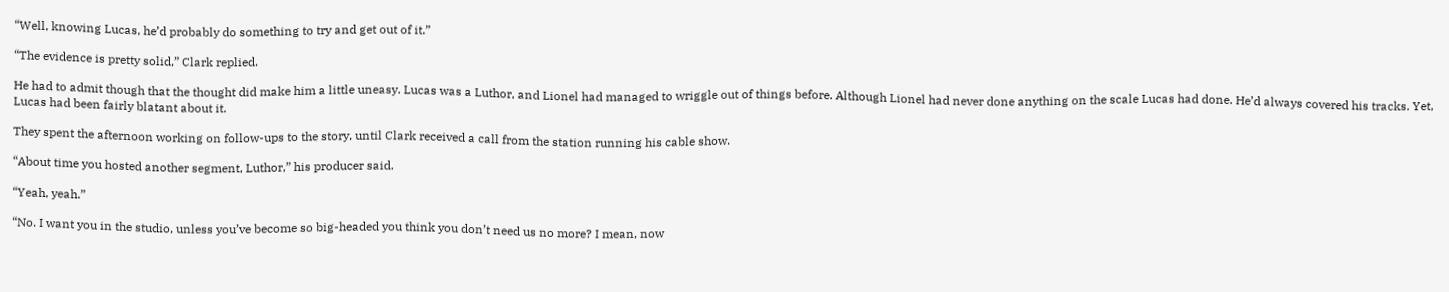“Well, knowing Lucas, he’d probably do something to try and get out of it.”

“The evidence is pretty solid,” Clark replied.

He had to admit though that the thought did make him a little uneasy. Lucas was a Luthor, and Lionel had managed to wriggle out of things before. Although Lionel had never done anything on the scale Lucas had done. He’d always covered his tracks. Yet, Lucas had been fairly blatant about it.

They spent the afternoon working on follow-ups to the story, until Clark received a call from the station running his cable show.

“About time you hosted another segment, Luthor,” his producer said.

“Yeah, yeah.”

“No. I want you in the studio, unless you’ve become so big-headed you think you don’t need us no more? I mean, now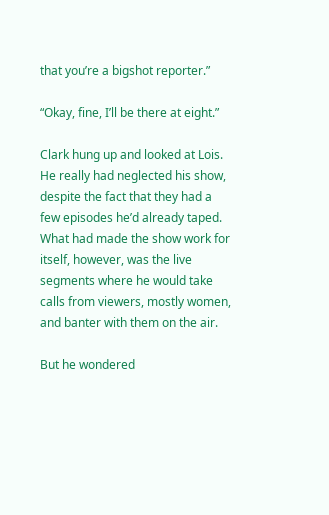that you’re a bigshot reporter.”

“Okay, fine, I’ll be there at eight.”

Clark hung up and looked at Lois. He really had neglected his show, despite the fact that they had a few episodes he’d already taped. What had made the show work for itself, however, was the live segments where he would take calls from viewers, mostly women, and banter with them on the air.

But he wondered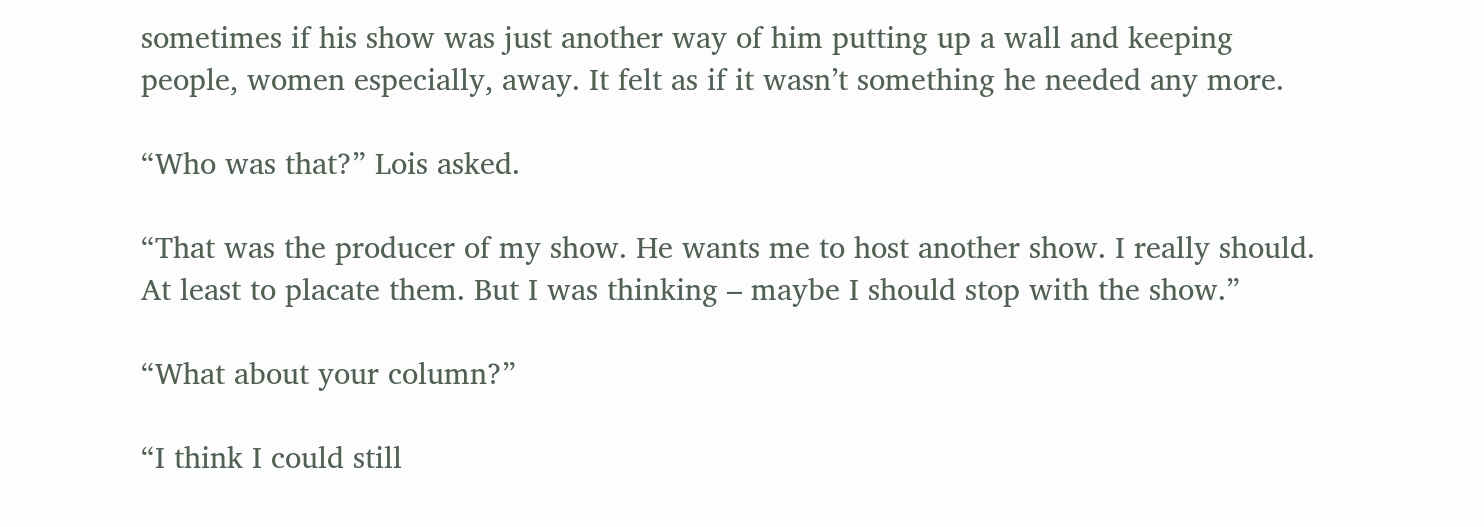sometimes if his show was just another way of him putting up a wall and keeping people, women especially, away. It felt as if it wasn’t something he needed any more.

“Who was that?” Lois asked.

“That was the producer of my show. He wants me to host another show. I really should. At least to placate them. But I was thinking – maybe I should stop with the show.”

“What about your column?”

“I think I could still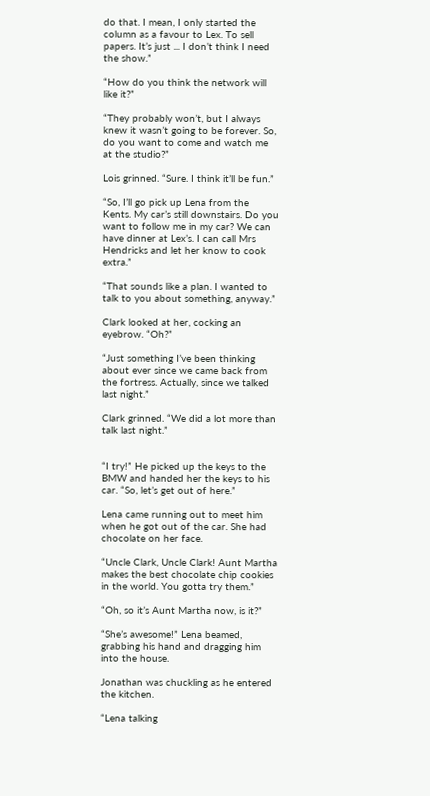do that. I mean, I only started the column as a favour to Lex. To sell papers. It’s just ... I don’t think I need the show.”

“How do you think the network will like it?”

“They probably won’t, but I always knew it wasn’t going to be forever. So, do you want to come and watch me at the studio?”

Lois grinned. “Sure. I think it’ll be fun.”

“So, I’ll go pick up Lena from the Kents. My car’s still downstairs. Do you want to follow me in my car? We can have dinner at Lex’s. I can call Mrs Hendricks and let her know to cook extra.”

“That sounds like a plan. I wanted to talk to you about something, anyway.”

Clark looked at her, cocking an eyebrow. “Oh?”

“Just something I’ve been thinking about ever since we came back from the fortress. Actually, since we talked last night.”

Clark grinned. “We did a lot more than talk last night.”


“I try!” He picked up the keys to the BMW and handed her the keys to his car. “So, let’s get out of here.”

Lena came running out to meet him when he got out of the car. She had chocolate on her face.

“Uncle Clark, Uncle Clark! Aunt Martha makes the best chocolate chip cookies in the world. You gotta try them.”

“Oh, so it’s Aunt Martha now, is it?”

“She’s awesome!” Lena beamed, grabbing his hand and dragging him into the house.

Jonathan was chuckling as he entered the kitchen.

“Lena talking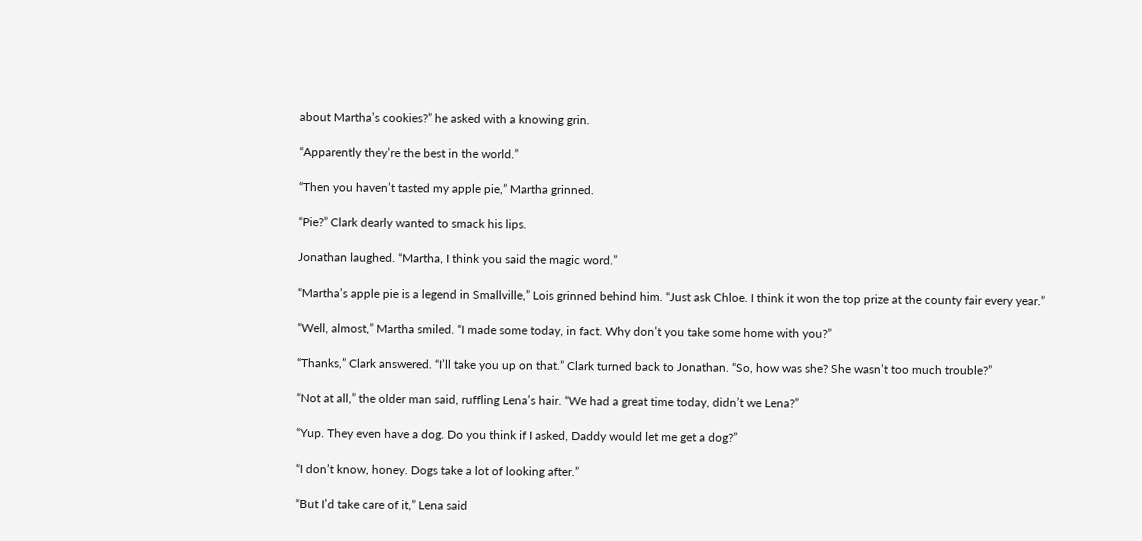about Martha’s cookies?” he asked with a knowing grin.

“Apparently they’re the best in the world.”

“Then you haven’t tasted my apple pie,” Martha grinned.

“Pie?” Clark dearly wanted to smack his lips.

Jonathan laughed. “Martha, I think you said the magic word.”

“Martha’s apple pie is a legend in Smallville,” Lois grinned behind him. “Just ask Chloe. I think it won the top prize at the county fair every year.”

“Well, almost,” Martha smiled. “I made some today, in fact. Why don’t you take some home with you?”

“Thanks,” Clark answered. “I’ll take you up on that.” Clark turned back to Jonathan. “So, how was she? She wasn’t too much trouble?”

“Not at all,” the older man said, ruffling Lena’s hair. “We had a great time today, didn’t we Lena?”

“Yup. They even have a dog. Do you think if I asked, Daddy would let me get a dog?”

“I don’t know, honey. Dogs take a lot of looking after.”

“But I’d take care of it,” Lena said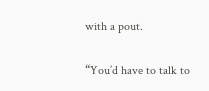with a pout.

“You’d have to talk to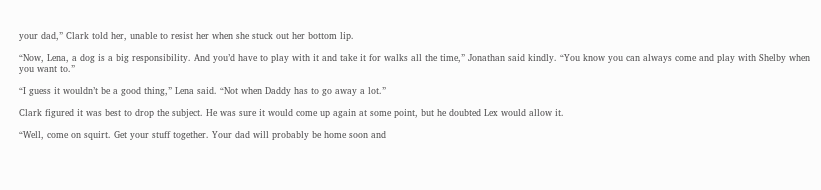your dad,” Clark told her, unable to resist her when she stuck out her bottom lip.

“Now, Lena, a dog is a big responsibility. And you’d have to play with it and take it for walks all the time,” Jonathan said kindly. “You know you can always come and play with Shelby when you want to.”

“I guess it wouldn’t be a good thing,” Lena said. “Not when Daddy has to go away a lot.”

Clark figured it was best to drop the subject. He was sure it would come up again at some point, but he doubted Lex would allow it.

“Well, come on squirt. Get your stuff together. Your dad will probably be home soon and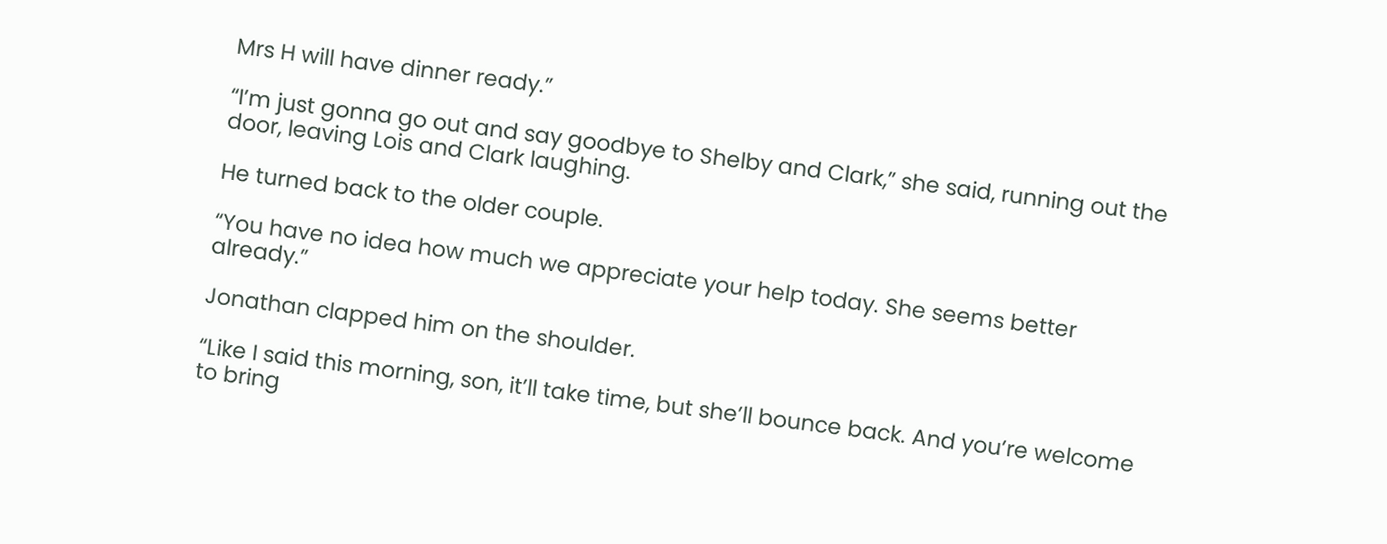Mrs H will have dinner ready.”

“I’m just gonna go out and say goodbye to Shelby and Clark,” she said, running out the door, leaving Lois and Clark laughing.

He turned back to the older couple.

“You have no idea how much we appreciate your help today. She seems better already.”

Jonathan clapped him on the shoulder.

“Like I said this morning, son, it’ll take time, but she’ll bounce back. And you’re welcome to bring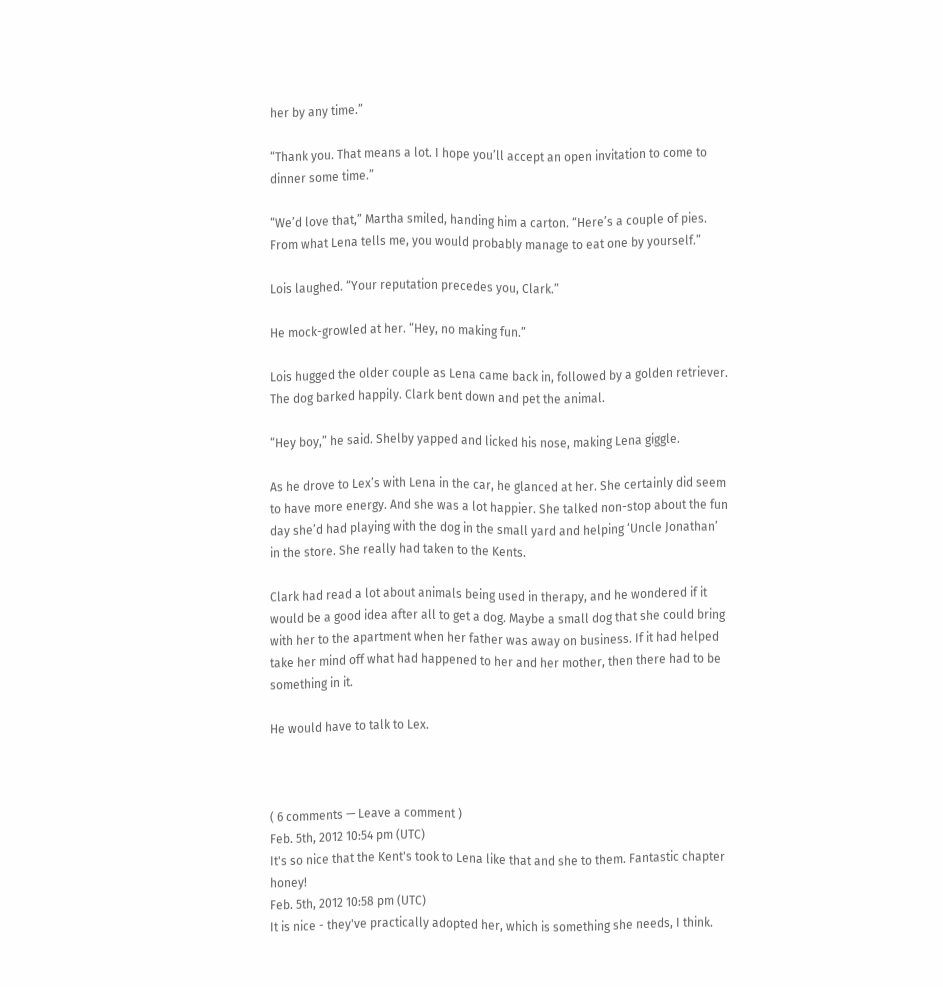her by any time.”

“Thank you. That means a lot. I hope you’ll accept an open invitation to come to dinner some time.”

“We’d love that,” Martha smiled, handing him a carton. “Here’s a couple of pies. From what Lena tells me, you would probably manage to eat one by yourself.”

Lois laughed. “Your reputation precedes you, Clark.”

He mock-growled at her. “Hey, no making fun.”

Lois hugged the older couple as Lena came back in, followed by a golden retriever. The dog barked happily. Clark bent down and pet the animal.

“Hey boy,” he said. Shelby yapped and licked his nose, making Lena giggle.

As he drove to Lex’s with Lena in the car, he glanced at her. She certainly did seem to have more energy. And she was a lot happier. She talked non-stop about the fun day she’d had playing with the dog in the small yard and helping ‘Uncle Jonathan’ in the store. She really had taken to the Kents.

Clark had read a lot about animals being used in therapy, and he wondered if it would be a good idea after all to get a dog. Maybe a small dog that she could bring with her to the apartment when her father was away on business. If it had helped take her mind off what had happened to her and her mother, then there had to be something in it.

He would have to talk to Lex.



( 6 comments — Leave a comment )
Feb. 5th, 2012 10:54 pm (UTC)
It's so nice that the Kent's took to Lena like that and she to them. Fantastic chapter honey!
Feb. 5th, 2012 10:58 pm (UTC)
It is nice - they've practically adopted her, which is something she needs, I think.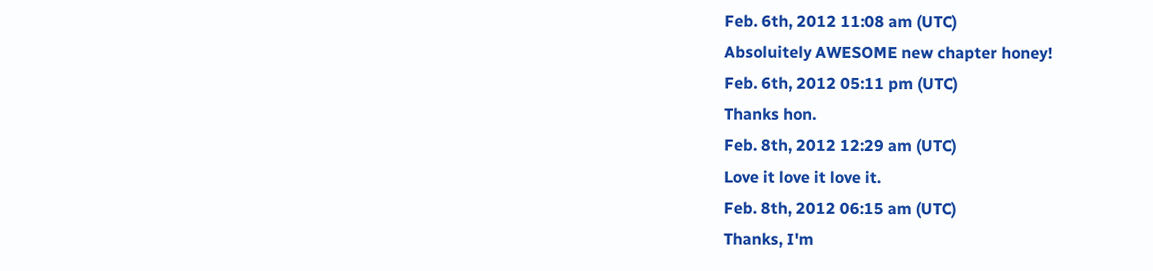Feb. 6th, 2012 11:08 am (UTC)
Absoluitely AWESOME new chapter honey!
Feb. 6th, 2012 05:11 pm (UTC)
Thanks hon.
Feb. 8th, 2012 12:29 am (UTC)
Love it love it love it.
Feb. 8th, 2012 06:15 am (UTC)
Thanks, I'm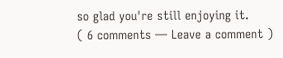so glad you're still enjoying it.
( 6 comments — Leave a comment )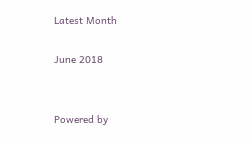Latest Month

June 2018


Powered by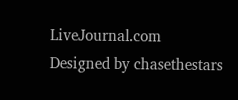LiveJournal.com
Designed by chasethestars